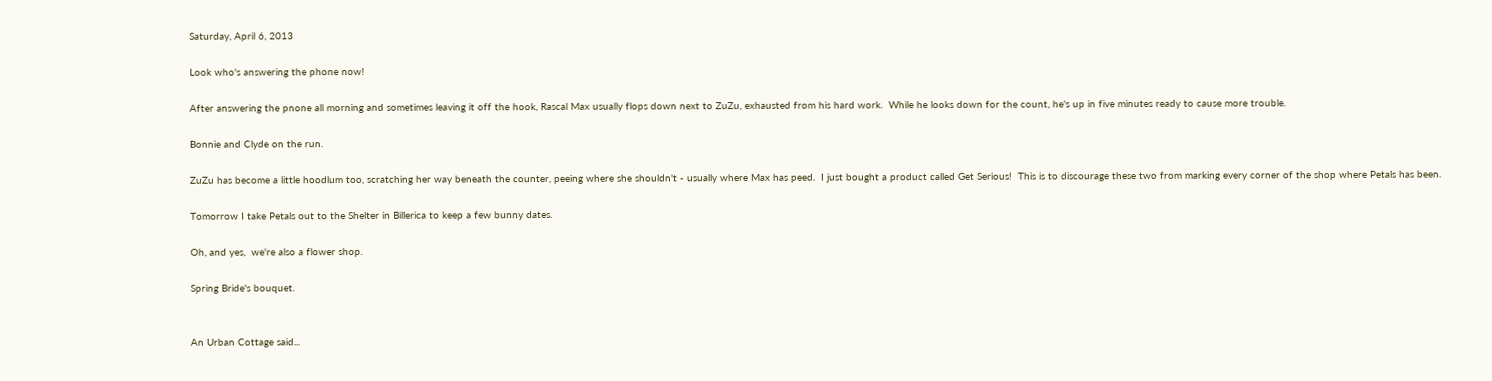Saturday, April 6, 2013

Look who's answering the phone now!

After answering the pnone all morning and sometimes leaving it off the hook, Rascal Max usually flops down next to ZuZu, exhausted from his hard work.  While he looks down for the count, he's up in five minutes ready to cause more trouble.

Bonnie and Clyde on the run.

ZuZu has become a little hoodlum too, scratching her way beneath the counter, peeing where she shouldn't - usually where Max has peed.  I just bought a product called Get Serious!  This is to discourage these two from marking every corner of the shop where Petals has been.

Tomorrow I take Petals out to the Shelter in Billerica to keep a few bunny dates.

Oh, and yes,  we're also a flower shop.

Spring Bride's bouquet.


An Urban Cottage said...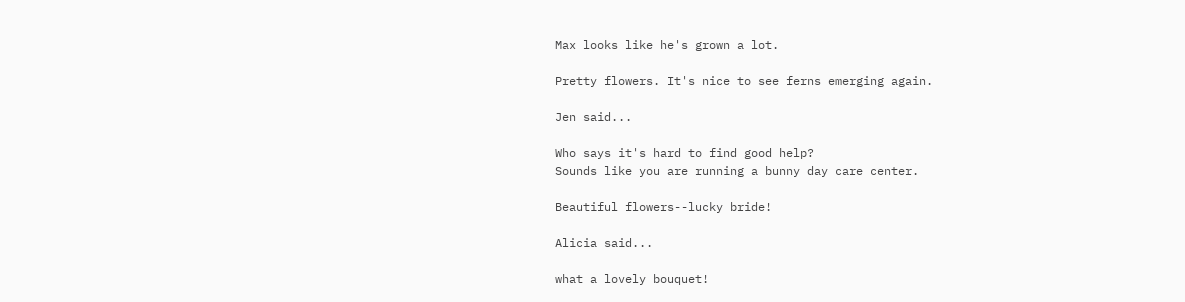Max looks like he's grown a lot.

Pretty flowers. It's nice to see ferns emerging again.

Jen said...

Who says it's hard to find good help?
Sounds like you are running a bunny day care center.

Beautiful flowers--lucky bride!

Alicia said...

what a lovely bouquet!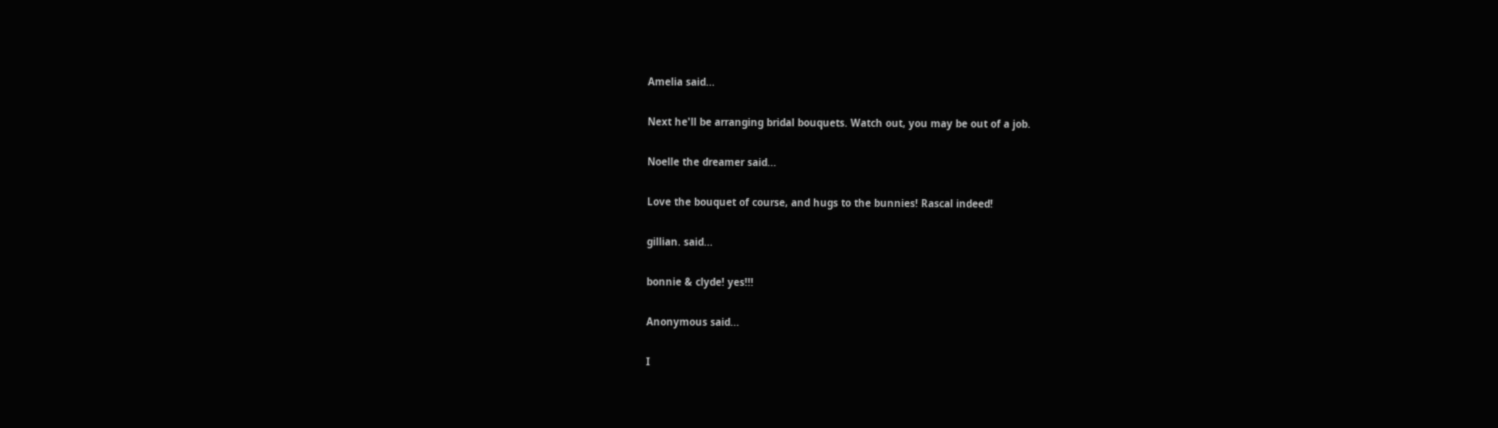Amelia said...

Next he'll be arranging bridal bouquets. Watch out, you may be out of a job.

Noelle the dreamer said...

Love the bouquet of course, and hugs to the bunnies! Rascal indeed!

gillian. said...

bonnie & clyde! yes!!!

Anonymous said...

I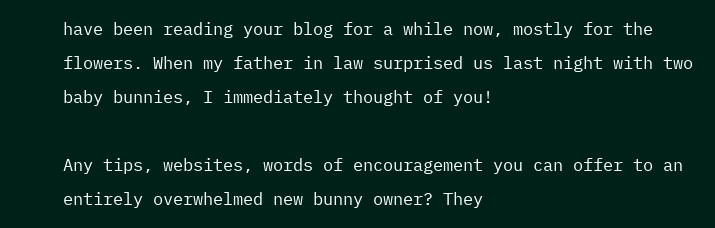have been reading your blog for a while now, mostly for the flowers. When my father in law surprised us last night with two baby bunnies, I immediately thought of you!

Any tips, websites, words of encouragement you can offer to an entirely overwhelmed new bunny owner? They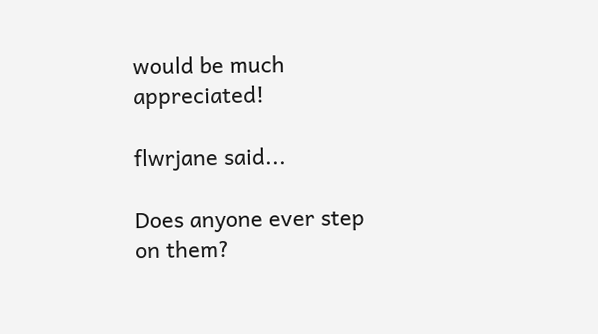would be much appreciated!

flwrjane said...

Does anyone ever step on them?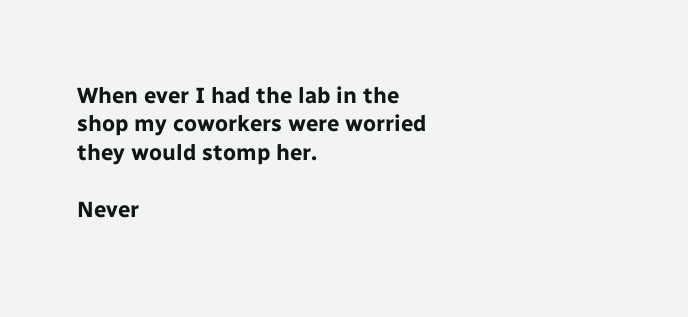When ever I had the lab in the shop my coworkers were worried they would stomp her.

Never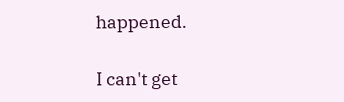happened.

I can't get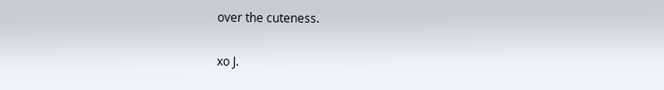over the cuteness.

xo J.